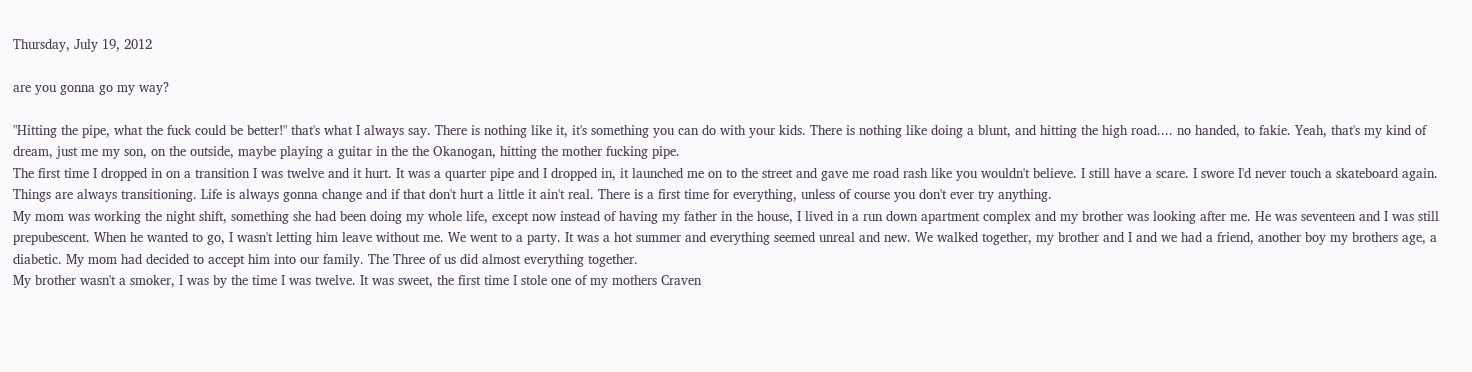Thursday, July 19, 2012

are you gonna go my way?

"Hitting the pipe, what the fuck could be better!" that's what I always say. There is nothing like it, it's something you can do with your kids. There is nothing like doing a blunt, and hitting the high road.... no handed, to fakie. Yeah, that's my kind of dream, just me my son, on the outside, maybe playing a guitar in the the Okanogan, hitting the mother fucking pipe.
The first time I dropped in on a transition I was twelve and it hurt. It was a quarter pipe and I dropped in, it launched me on to the street and gave me road rash like you wouldn't believe. I still have a scare. I swore I'd never touch a skateboard again. Things are always transitioning. Life is always gonna change and if that don't hurt a little it ain't real. There is a first time for everything, unless of course you don't ever try anything.
My mom was working the night shift, something she had been doing my whole life, except now instead of having my father in the house, I lived in a run down apartment complex and my brother was looking after me. He was seventeen and I was still prepubescent. When he wanted to go, I wasn't letting him leave without me. We went to a party. It was a hot summer and everything seemed unreal and new. We walked together, my brother and I and we had a friend, another boy my brothers age, a diabetic. My mom had decided to accept him into our family. The Three of us did almost everything together.
My brother wasn't a smoker, I was by the time I was twelve. It was sweet, the first time I stole one of my mothers Craven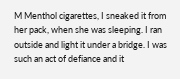M Menthol cigarettes, I sneaked it from her pack, when she was sleeping. I ran outside and light it under a bridge. I was such an act of defiance and it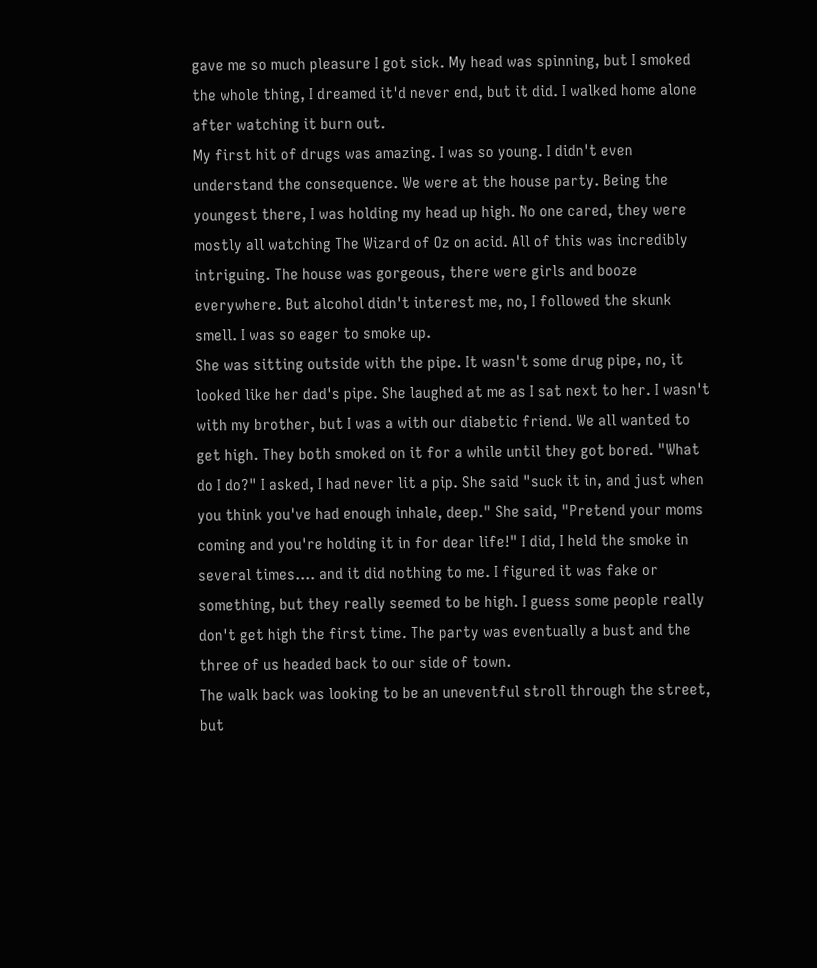gave me so much pleasure I got sick. My head was spinning, but I smoked the whole thing, I dreamed it'd never end, but it did. I walked home alone after watching it burn out.
My first hit of drugs was amazing. I was so young. I didn't even understand the consequence. We were at the house party. Being the youngest there, I was holding my head up high. No one cared, they were mostly all watching The Wizard of Oz on acid. All of this was incredibly intriguing. The house was gorgeous, there were girls and booze everywhere. But alcohol didn't interest me, no, I followed the skunk smell. I was so eager to smoke up.
She was sitting outside with the pipe. It wasn't some drug pipe, no, it looked like her dad's pipe. She laughed at me as I sat next to her. I wasn't with my brother, but I was a with our diabetic friend. We all wanted to get high. They both smoked on it for a while until they got bored. "What do I do?" I asked, I had never lit a pip. She said "suck it in, and just when you think you've had enough inhale, deep." She said, "Pretend your moms coming and you're holding it in for dear life!" I did, I held the smoke in several times.... and it did nothing to me. I figured it was fake or something, but they really seemed to be high. I guess some people really don't get high the first time. The party was eventually a bust and the three of us headed back to our side of town.
The walk back was looking to be an uneventful stroll through the street, but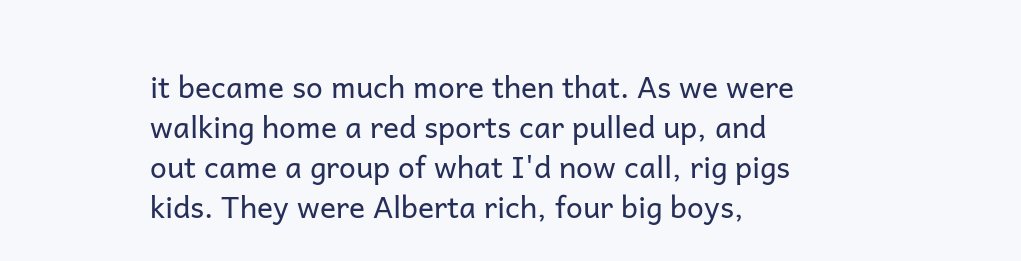it became so much more then that. As we were walking home a red sports car pulled up, and out came a group of what I'd now call, rig pigs kids. They were Alberta rich, four big boys,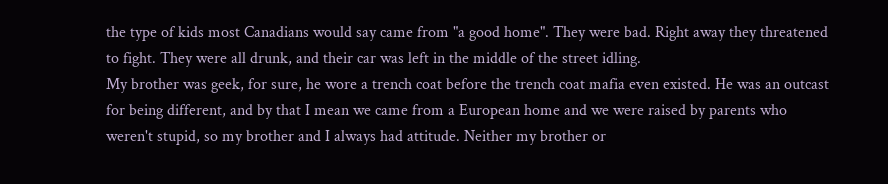the type of kids most Canadians would say came from "a good home". They were bad. Right away they threatened to fight. They were all drunk, and their car was left in the middle of the street idling.
My brother was geek, for sure, he wore a trench coat before the trench coat mafia even existed. He was an outcast for being different, and by that I mean we came from a European home and we were raised by parents who weren't stupid, so my brother and I always had attitude. Neither my brother or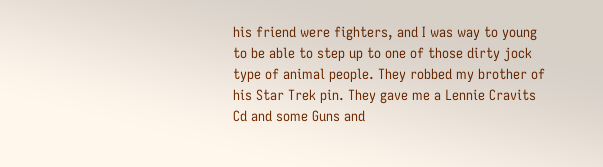his friend were fighters, and I was way to young to be able to step up to one of those dirty jock type of animal people. They robbed my brother of his Star Trek pin. They gave me a Lennie Cravits Cd and some Guns and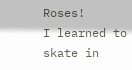Roses!
I learned to skate in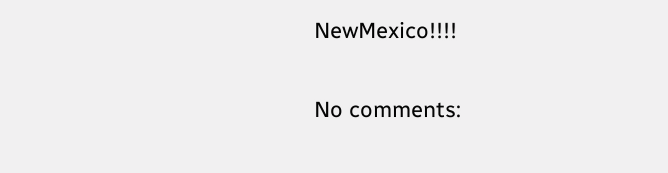NewMexico!!!!

No comments: